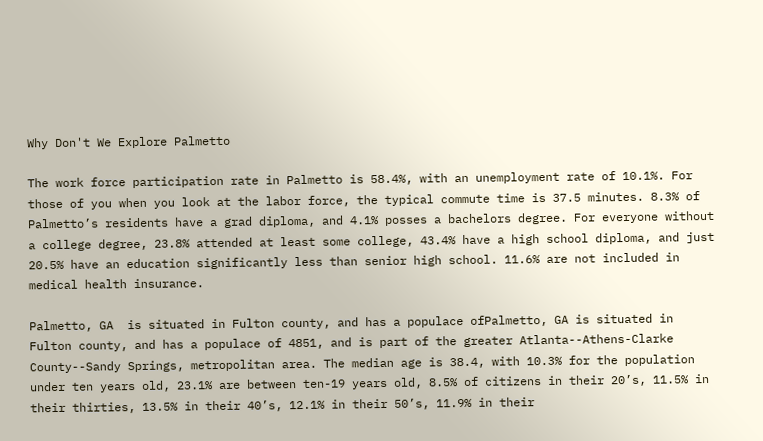Why Don't We Explore Palmetto

The work force participation rate in Palmetto is 58.4%, with an unemployment rate of 10.1%. For those of you when you look at the labor force, the typical commute time is 37.5 minutes. 8.3% of Palmetto’s residents have a grad diploma, and 4.1% posses a bachelors degree. For everyone without a college degree, 23.8% attended at least some college, 43.4% have a high school diploma, and just 20.5% have an education significantly less than senior high school. 11.6% are not included in medical health insurance.

Palmetto, GA  is situated in Fulton county, and has a populace ofPalmetto, GA is situated in Fulton county, and has a populace of 4851, and is part of the greater Atlanta--Athens-Clarke County--Sandy Springs, metropolitan area. The median age is 38.4, with 10.3% for the population under ten years old, 23.1% are between ten-19 years old, 8.5% of citizens in their 20’s, 11.5% in their thirties, 13.5% in their 40’s, 12.1% in their 50’s, 11.9% in their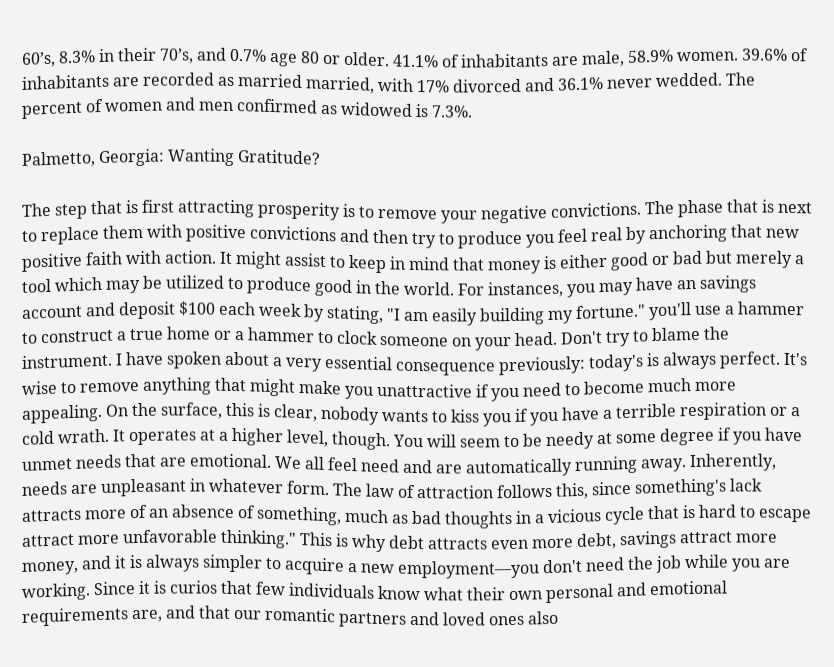60’s, 8.3% in their 70’s, and 0.7% age 80 or older. 41.1% of inhabitants are male, 58.9% women. 39.6% of inhabitants are recorded as married married, with 17% divorced and 36.1% never wedded. The percent of women and men confirmed as widowed is 7.3%.

Palmetto, Georgia: Wanting Gratitude?

The step that is first attracting prosperity is to remove your negative convictions. The phase that is next to replace them with positive convictions and then try to produce you feel real by anchoring that new positive faith with action. It might assist to keep in mind that money is either good or bad but merely a tool which may be utilized to produce good in the world. For instances, you may have an savings account and deposit $100 each week by stating, "I am easily building my fortune." you'll use a hammer to construct a true home or a hammer to clock someone on your head. Don't try to blame the instrument. I have spoken about a very essential consequence previously: today's is always perfect. It's wise to remove anything that might make you unattractive if you need to become much more appealing. On the surface, this is clear, nobody wants to kiss you if you have a terrible respiration or a cold wrath. It operates at a higher level, though. You will seem to be needy at some degree if you have unmet needs that are emotional. We all feel need and are automatically running away. Inherently, needs are unpleasant in whatever form. The law of attraction follows this, since something's lack attracts more of an absence of something, much as bad thoughts in a vicious cycle that is hard to escape attract more unfavorable thinking." This is why debt attracts even more debt, savings attract more money, and it is always simpler to acquire a new employment—you don't need the job while you are working. Since it is curios that few individuals know what their own personal and emotional requirements are, and that our romantic partners and loved ones also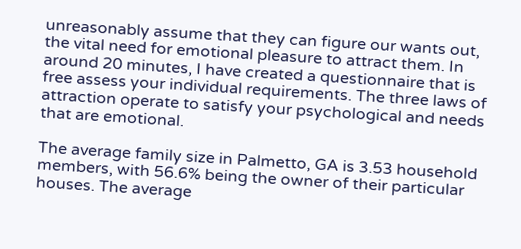unreasonably assume that they can figure our wants out, the vital need for emotional pleasure to attract them. In around 20 minutes, I have created a questionnaire that is free assess your individual requirements. The three laws of attraction operate to satisfy your psychological and needs that are emotional.

The average family size in Palmetto, GA is 3.53 household members, with 56.6% being the owner of their particular houses. The average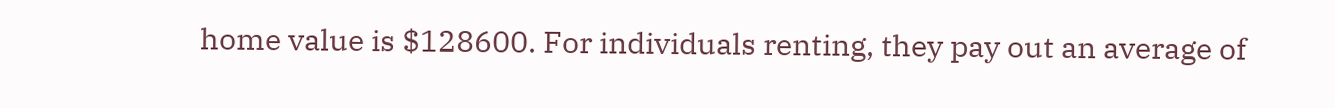home value is $128600. For individuals renting, they pay out an average of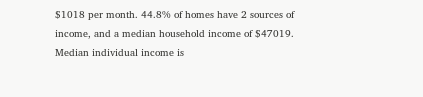$1018 per month. 44.8% of homes have 2 sources of income, and a median household income of $47019. Median individual income is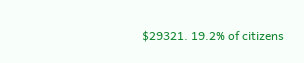$29321. 19.2% of citizens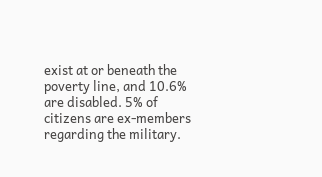exist at or beneath the poverty line, and 10.6% are disabled. 5% of citizens are ex-members regarding the military.